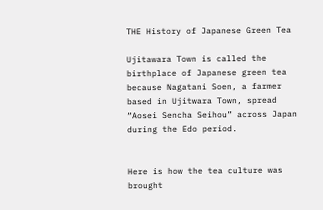THE History of Japanese Green Tea

Ujitawara Town is called the birthplace of Japanese green tea because Nagatani Soen, a farmer based in Ujitwara Town, spread “Aosei Sencha Seihou” across Japan during the Edo period.


Here is how the tea culture was brought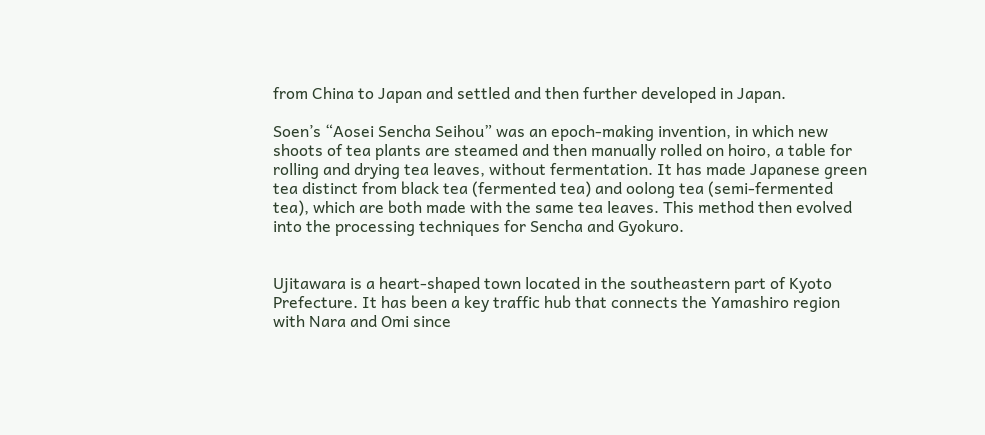from China to Japan and settled and then further developed in Japan.

Soen’s “Aosei Sencha Seihou” was an epoch-making invention, in which new shoots of tea plants are steamed and then manually rolled on hoiro, a table for rolling and drying tea leaves, without fermentation. It has made Japanese green tea distinct from black tea (fermented tea) and oolong tea (semi-fermented tea), which are both made with the same tea leaves. This method then evolved into the processing techniques for Sencha and Gyokuro.


Ujitawara is a heart-shaped town located in the southeastern part of Kyoto Prefecture. It has been a key traffic hub that connects the Yamashiro region with Nara and Omi since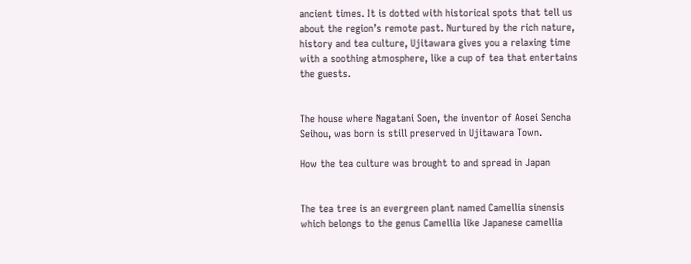ancient times. It is dotted with historical spots that tell us about the region’s remote past. Nurtured by the rich nature, history and tea culture, Ujitawara gives you a relaxing time with a soothing atmosphere, like a cup of tea that entertains the guests.


The house where Nagatani Soen, the inventor of Aosei Sencha Seihou, was born is still preserved in Ujitawara Town.

How the tea culture was brought to and spread in Japan


The tea tree is an evergreen plant named Camellia sinensis which belongs to the genus Camellia like Japanese camellia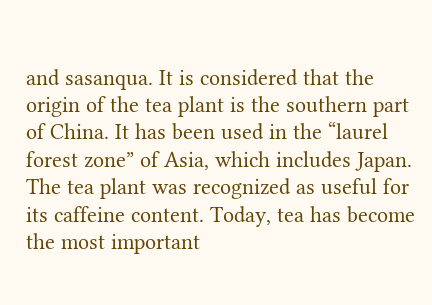and sasanqua. It is considered that the origin of the tea plant is the southern part of China. It has been used in the “laurel forest zone” of Asia, which includes Japan. The tea plant was recognized as useful for its caffeine content. Today, tea has become the most important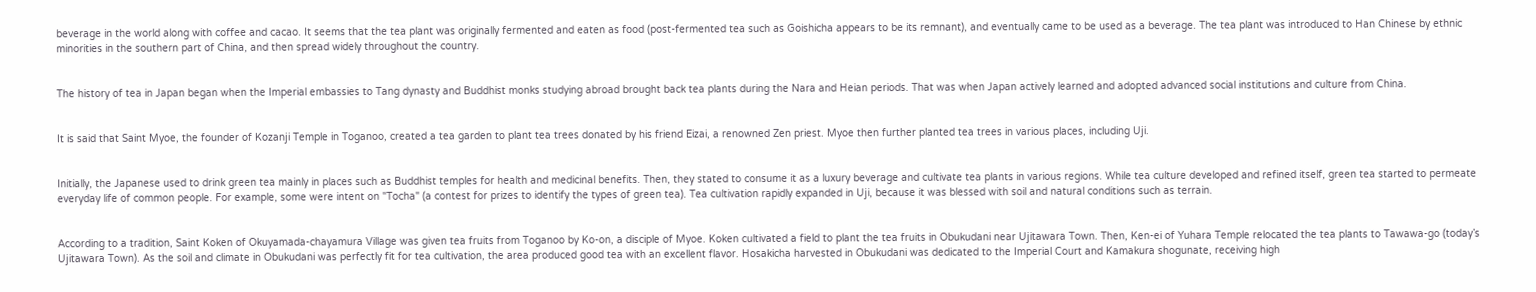beverage in the world along with coffee and cacao. It seems that the tea plant was originally fermented and eaten as food (post-fermented tea such as Goishicha appears to be its remnant), and eventually came to be used as a beverage. The tea plant was introduced to Han Chinese by ethnic minorities in the southern part of China, and then spread widely throughout the country.


The history of tea in Japan began when the Imperial embassies to Tang dynasty and Buddhist monks studying abroad brought back tea plants during the Nara and Heian periods. That was when Japan actively learned and adopted advanced social institutions and culture from China.


It is said that Saint Myoe, the founder of Kozanji Temple in Toganoo, created a tea garden to plant tea trees donated by his friend Eizai, a renowned Zen priest. Myoe then further planted tea trees in various places, including Uji.


Initially, the Japanese used to drink green tea mainly in places such as Buddhist temples for health and medicinal benefits. Then, they stated to consume it as a luxury beverage and cultivate tea plants in various regions. While tea culture developed and refined itself, green tea started to permeate everyday life of common people. For example, some were intent on "Tocha" (a contest for prizes to identify the types of green tea). Tea cultivation rapidly expanded in Uji, because it was blessed with soil and natural conditions such as terrain.


According to a tradition, Saint Koken of Okuyamada-chayamura Village was given tea fruits from Toganoo by Ko-on, a disciple of Myoe. Koken cultivated a field to plant the tea fruits in Obukudani near Ujitawara Town. Then, Ken-ei of Yuhara Temple relocated the tea plants to Tawawa-go (today’s Ujitawara Town). As the soil and climate in Obukudani was perfectly fit for tea cultivation, the area produced good tea with an excellent flavor. Hosakicha harvested in Obukudani was dedicated to the Imperial Court and Kamakura shogunate, receiving high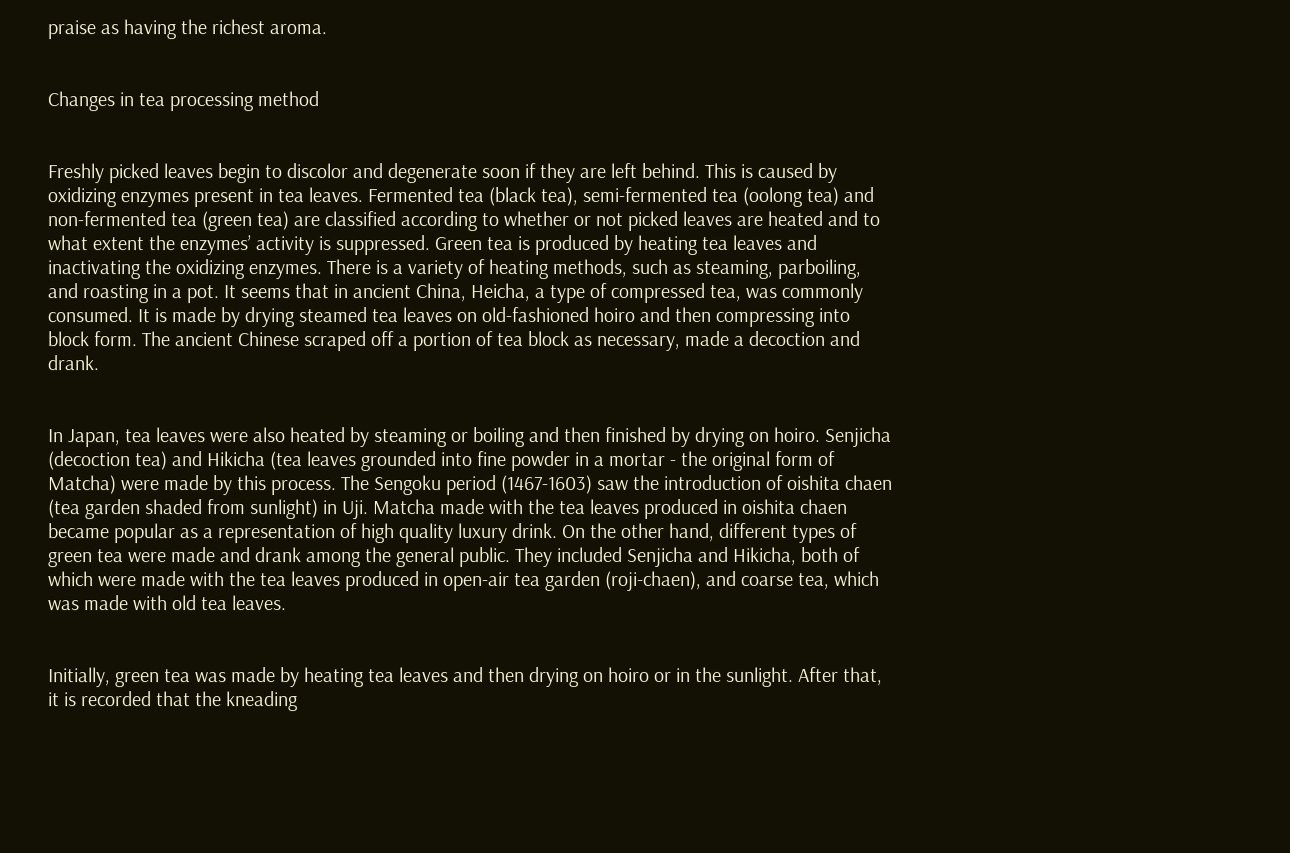praise as having the richest aroma.


Changes in tea processing method


Freshly picked leaves begin to discolor and degenerate soon if they are left behind. This is caused by oxidizing enzymes present in tea leaves. Fermented tea (black tea), semi-fermented tea (oolong tea) and non-fermented tea (green tea) are classified according to whether or not picked leaves are heated and to what extent the enzymes’ activity is suppressed. Green tea is produced by heating tea leaves and inactivating the oxidizing enzymes. There is a variety of heating methods, such as steaming, parboiling, and roasting in a pot. It seems that in ancient China, Heicha, a type of compressed tea, was commonly consumed. It is made by drying steamed tea leaves on old-fashioned hoiro and then compressing into block form. The ancient Chinese scraped off a portion of tea block as necessary, made a decoction and drank.


In Japan, tea leaves were also heated by steaming or boiling and then finished by drying on hoiro. Senjicha (decoction tea) and Hikicha (tea leaves grounded into fine powder in a mortar - the original form of Matcha) were made by this process. The Sengoku period (1467-1603) saw the introduction of oishita chaen (tea garden shaded from sunlight) in Uji. Matcha made with the tea leaves produced in oishita chaen became popular as a representation of high quality luxury drink. On the other hand, different types of green tea were made and drank among the general public. They included Senjicha and Hikicha, both of which were made with the tea leaves produced in open-air tea garden (roji-chaen), and coarse tea, which was made with old tea leaves.


Initially, green tea was made by heating tea leaves and then drying on hoiro or in the sunlight. After that, it is recorded that the kneading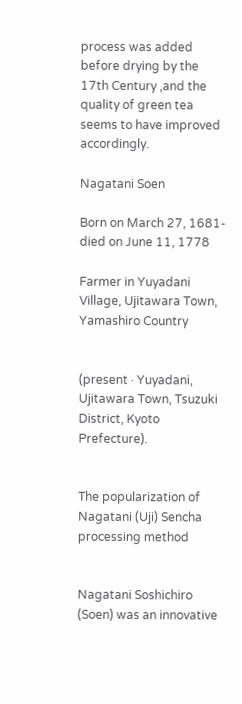process was added before drying by the 17th Century ,and the quality of green tea seems to have improved accordingly.

Nagatani Soen

Born on March 27, 1681- died on June 11, 1778

Farmer in Yuyadani Village, Ujitawara Town, Yamashiro Country


(present · Yuyadani, Ujitawara Town, Tsuzuki District, Kyoto Prefecture).


The popularization of Nagatani (Uji) Sencha processing method


Nagatani Soshichiro (Soen) was an innovative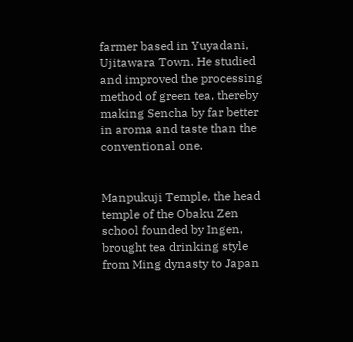farmer based in Yuyadani, Ujitawara Town. He studied and improved the processing method of green tea, thereby making Sencha by far better in aroma and taste than the conventional one.


Manpukuji Temple, the head temple of the Obaku Zen school founded by Ingen, brought tea drinking style from Ming dynasty to Japan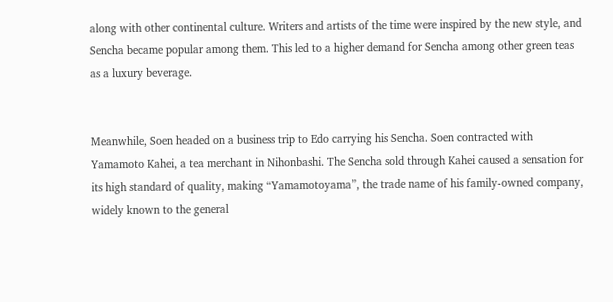along with other continental culture. Writers and artists of the time were inspired by the new style, and Sencha became popular among them. This led to a higher demand for Sencha among other green teas as a luxury beverage.


Meanwhile, Soen headed on a business trip to Edo carrying his Sencha. Soen contracted with Yamamoto Kahei, a tea merchant in Nihonbashi. The Sencha sold through Kahei caused a sensation for its high standard of quality, making “Yamamotoyama”, the trade name of his family-owned company, widely known to the general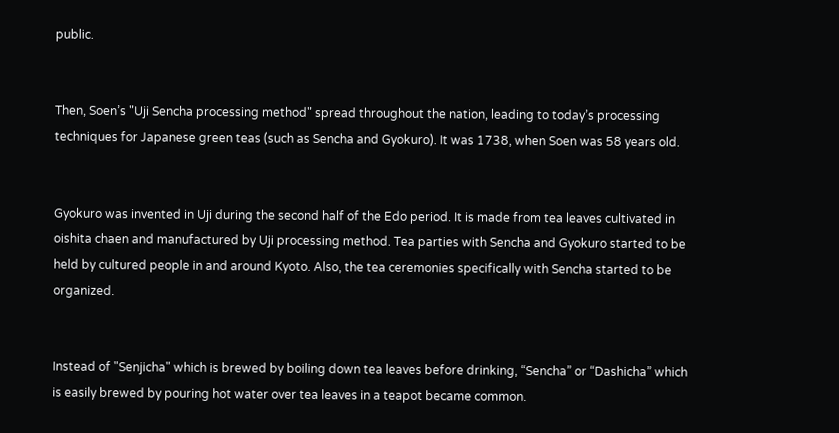public.


Then, Soen’s "Uji Sencha processing method" spread throughout the nation, leading to today’s processing techniques for Japanese green teas (such as Sencha and Gyokuro). It was 1738, when Soen was 58 years old.


Gyokuro was invented in Uji during the second half of the Edo period. It is made from tea leaves cultivated in oishita chaen and manufactured by Uji processing method. Tea parties with Sencha and Gyokuro started to be held by cultured people in and around Kyoto. Also, the tea ceremonies specifically with Sencha started to be organized.


Instead of "Senjicha" which is brewed by boiling down tea leaves before drinking, “Sencha” or “Dashicha” which is easily brewed by pouring hot water over tea leaves in a teapot became common.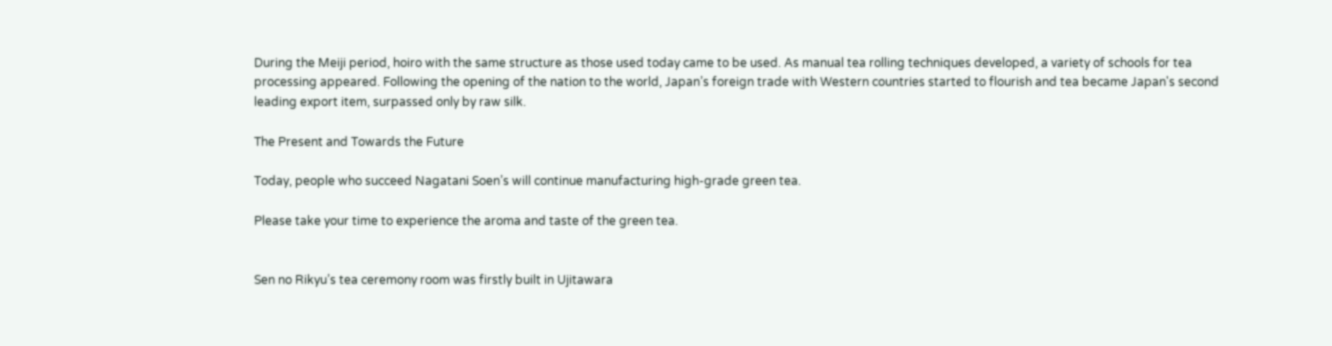During the Meiji period, hoiro with the same structure as those used today came to be used. As manual tea rolling techniques developed, a variety of schools for tea processing appeared. Following the opening of the nation to the world, Japan’s foreign trade with Western countries started to flourish and tea became Japan's second leading export item, surpassed only by raw silk.

The Present and Towards the Future

Today, people who succeed Nagatani Soen’s will continue manufacturing high-grade green tea.

Please take your time to experience the aroma and taste of the green tea.


Sen no Rikyu’s tea ceremony room was firstly built in Ujitawara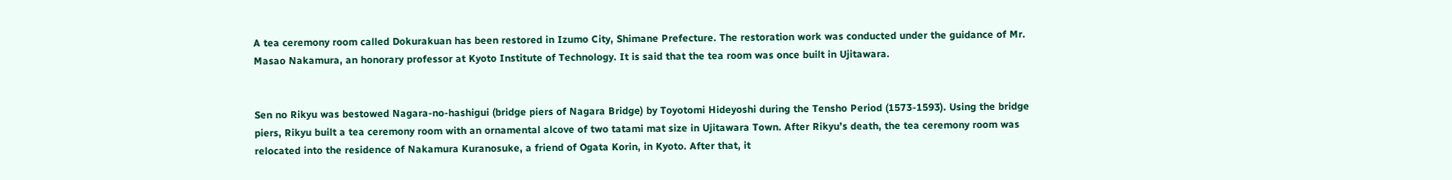A tea ceremony room called Dokurakuan has been restored in Izumo City, Shimane Prefecture. The restoration work was conducted under the guidance of Mr. Masao Nakamura, an honorary professor at Kyoto Institute of Technology. It is said that the tea room was once built in Ujitawara.


Sen no Rikyu was bestowed Nagara-no-hashigui (bridge piers of Nagara Bridge) by Toyotomi Hideyoshi during the Tensho Period (1573-1593). Using the bridge piers, Rikyu built a tea ceremony room with an ornamental alcove of two tatami mat size in Ujitawara Town. After Rikyu’s death, the tea ceremony room was relocated into the residence of Nakamura Kuranosuke, a friend of Ogata Korin, in Kyoto. After that, it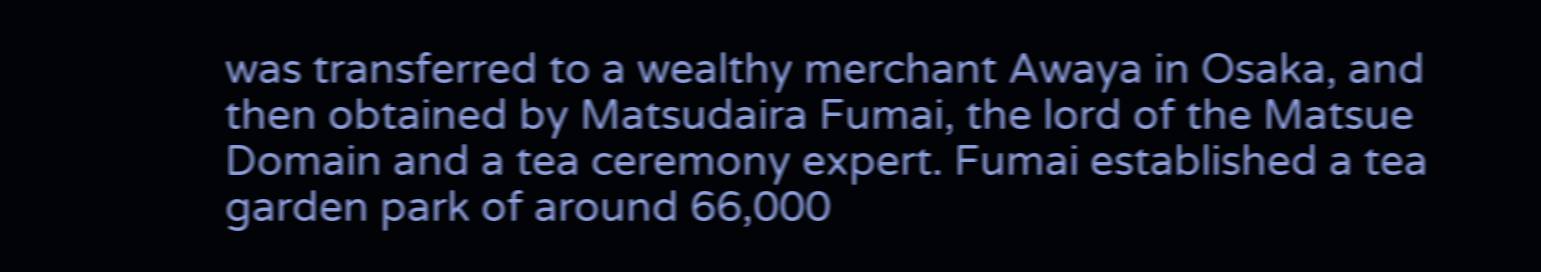was transferred to a wealthy merchant Awaya in Osaka, and then obtained by Matsudaira Fumai, the lord of the Matsue Domain and a tea ceremony expert. Fumai established a tea garden park of around 66,000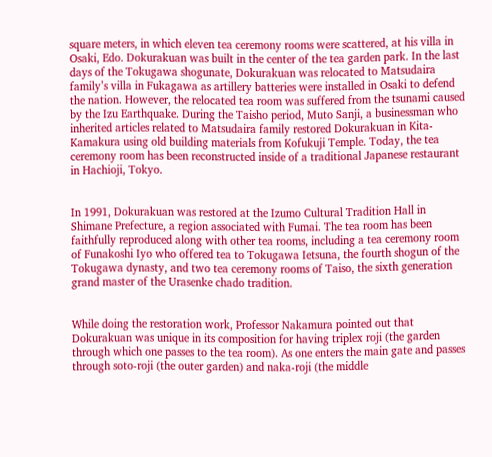square meters, in which eleven tea ceremony rooms were scattered, at his villa in Osaki, Edo. Dokurakuan was built in the center of the tea garden park. In the last days of the Tokugawa shogunate, Dokurakuan was relocated to Matsudaira family’s villa in Fukagawa as artillery batteries were installed in Osaki to defend the nation. However, the relocated tea room was suffered from the tsunami caused by the Izu Earthquake. During the Taisho period, Muto Sanji, a businessman who inherited articles related to Matsudaira family restored Dokurakuan in Kita-Kamakura using old building materials from Kofukuji Temple. Today, the tea ceremony room has been reconstructed inside of a traditional Japanese restaurant in Hachioji, Tokyo.


In 1991, Dokurakuan was restored at the Izumo Cultural Tradition Hall in Shimane Prefecture, a region associated with Fumai. The tea room has been faithfully reproduced along with other tea rooms, including a tea ceremony room of Funakoshi Iyo who offered tea to Tokugawa Ietsuna, the fourth shogun of the Tokugawa dynasty, and two tea ceremony rooms of Taiso, the sixth generation grand master of the Urasenke chado tradition.


While doing the restoration work, Professor Nakamura pointed out that Dokurakuan was unique in its composition for having triplex roji (the garden through which one passes to the tea room). As one enters the main gate and passes through soto-roji (the outer garden) and naka-roji (the middle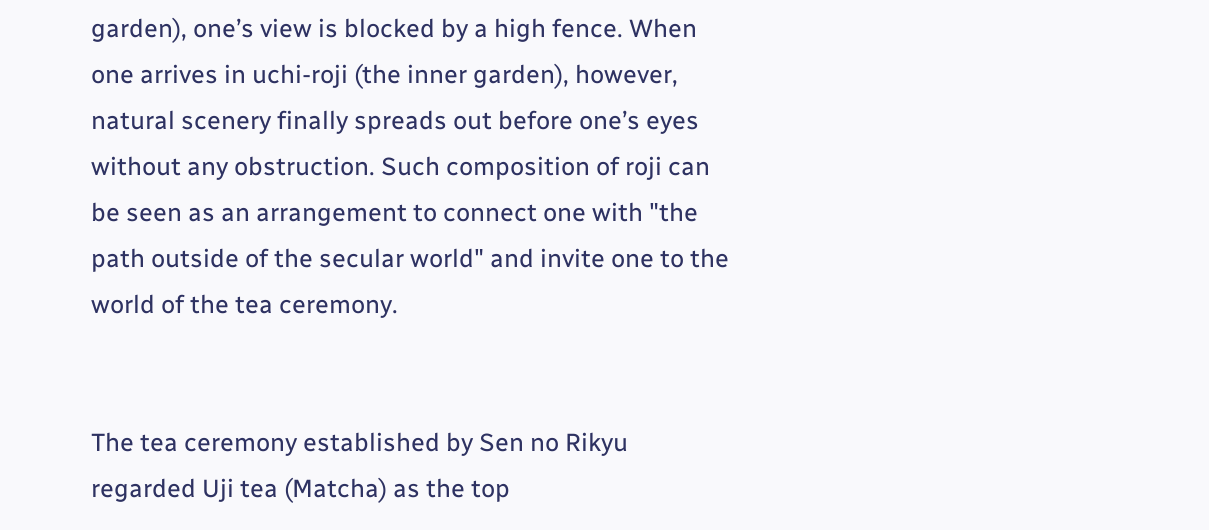garden), one’s view is blocked by a high fence. When one arrives in uchi-roji (the inner garden), however, natural scenery finally spreads out before one’s eyes without any obstruction. Such composition of roji can be seen as an arrangement to connect one with "the path outside of the secular world" and invite one to the world of the tea ceremony.


The tea ceremony established by Sen no Rikyu regarded Uji tea (Matcha) as the top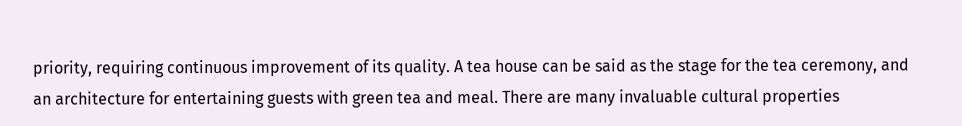priority, requiring continuous improvement of its quality. A tea house can be said as the stage for the tea ceremony, and an architecture for entertaining guests with green tea and meal. There are many invaluable cultural properties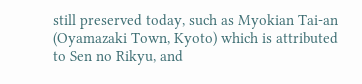still preserved today, such as Myokian Tai-an (Oyamazaki Town, Kyoto) which is attributed to Sen no Rikyu, and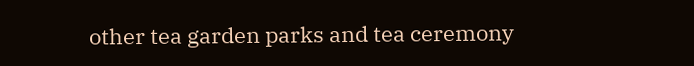other tea garden parks and tea ceremony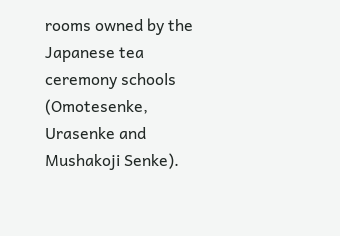rooms owned by the Japanese tea ceremony schools (Omotesenke, Urasenke and Mushakoji Senke).